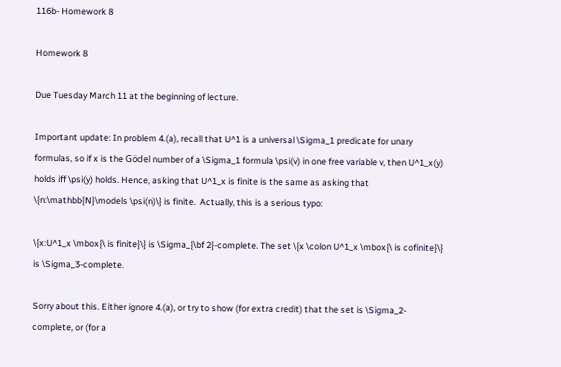116b- Homework 8

Homework 8

Due Tuesday March 11 at the beginning of lecture.

Important update: In problem 4.(a), recall that U^1 is a universal \Sigma_1 predicate for unary formulas, so if x is the Gödel number of a \Sigma_1 formula \psi(v) in one free variable v, then U^1_x(y) holds iff \psi(y) holds. Hence, asking that U^1_x is finite is the same as asking that \{n:\mathbb{N}\models \psi(n)\} is finite.  Actually, this is a serious typo:

\{x:U^1_x \mbox{\ is finite}\} is \Sigma_{\bf 2}-complete. The set \{x \colon U^1_x \mbox{\ is cofinite}\} is \Sigma_3-complete.

Sorry about this. Either ignore 4.(a), or try to show (for extra credit) that the set is \Sigma_2-complete, or (for a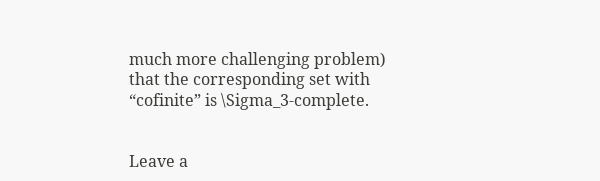much more challenging problem) that the corresponding set with “cofinite” is \Sigma_3-complete.


Leave a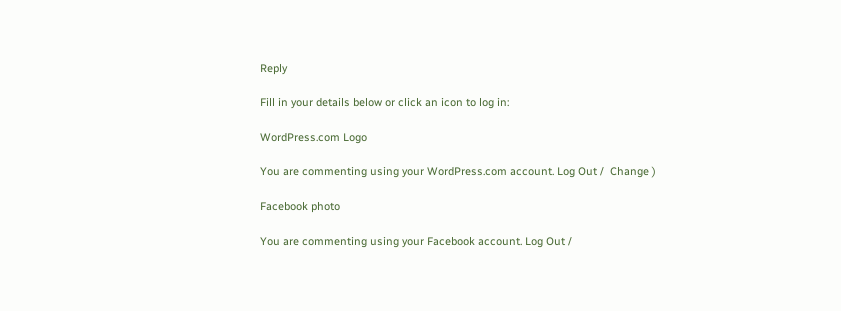Reply

Fill in your details below or click an icon to log in:

WordPress.com Logo

You are commenting using your WordPress.com account. Log Out /  Change )

Facebook photo

You are commenting using your Facebook account. Log Out /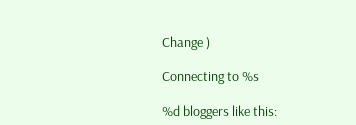Change )

Connecting to %s

%d bloggers like this: